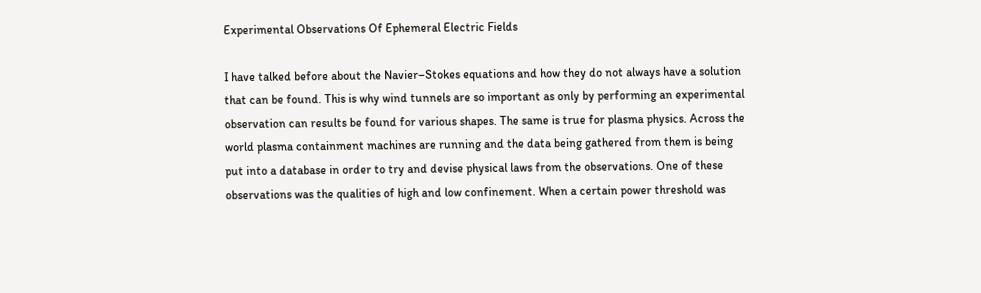Experimental Observations Of Ephemeral Electric Fields

I have talked before about the Navier–Stokes equations and how they do not always have a solution that can be found. This is why wind tunnels are so important as only by performing an experimental  observation can results be found for various shapes. The same is true for plasma physics. Across the world plasma containment machines are running and the data being gathered from them is being put into a database in order to try and devise physical laws from the observations. One of these observations was the qualities of high and low confinement. When a certain power threshold was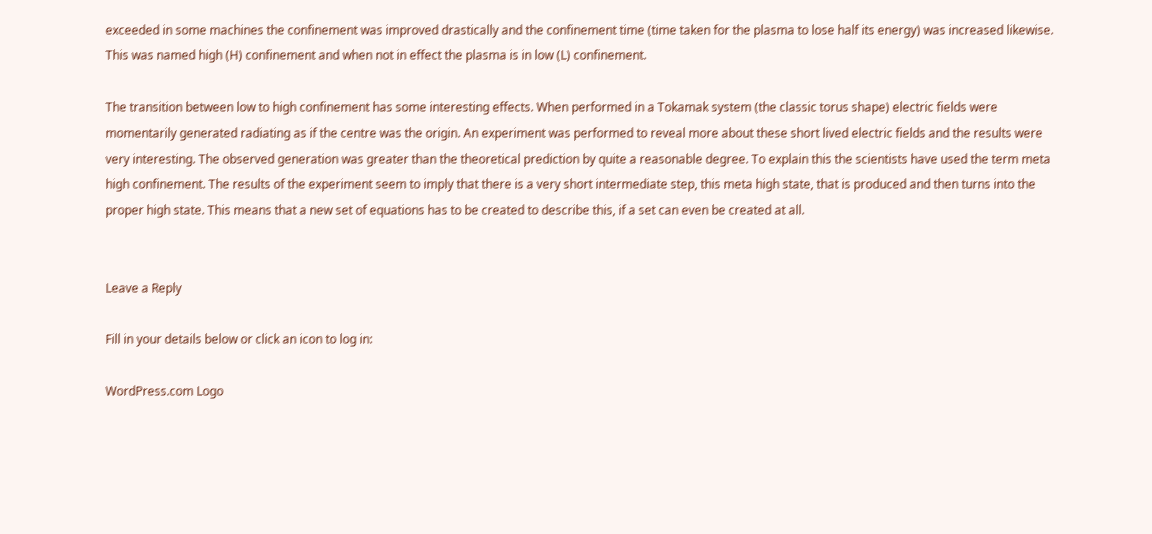exceeded in some machines the confinement was improved drastically and the confinement time (time taken for the plasma to lose half its energy) was increased likewise. This was named high (H) confinement and when not in effect the plasma is in low (L) confinement.

The transition between low to high confinement has some interesting effects. When performed in a Tokamak system (the classic torus shape) electric fields were momentarily generated radiating as if the centre was the origin. An experiment was performed to reveal more about these short lived electric fields and the results were very interesting. The observed generation was greater than the theoretical prediction by quite a reasonable degree. To explain this the scientists have used the term meta high confinement. The results of the experiment seem to imply that there is a very short intermediate step, this meta high state, that is produced and then turns into the proper high state. This means that a new set of equations has to be created to describe this, if a set can even be created at all.


Leave a Reply

Fill in your details below or click an icon to log in:

WordPress.com Logo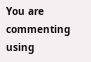You are commenting using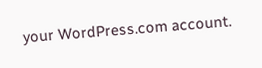your WordPress.com account.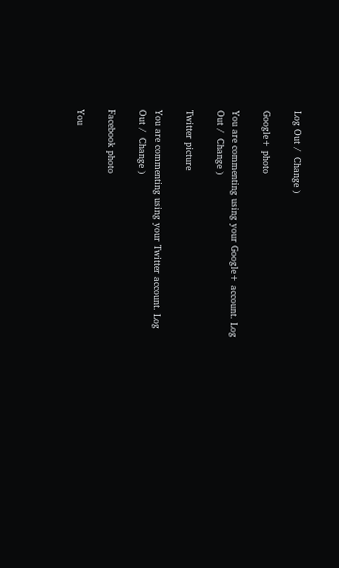Log Out /  Change )

Google+ photo

You are commenting using your Google+ account. Log Out /  Change )

Twitter picture

You are commenting using your Twitter account. Log Out /  Change )

Facebook photo

You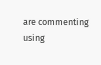are commenting using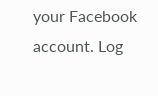your Facebook account. Log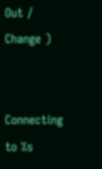Out /  Change )


Connecting to %s